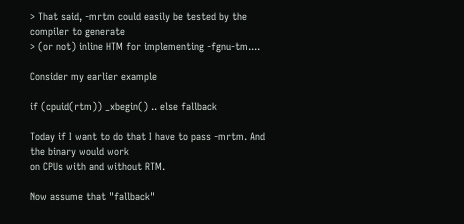> That said, -mrtm could easily be tested by the compiler to generate
> (or not) inline HTM for implementing -fgnu-tm....

Consider my earlier example

if (cpuid(rtm)) _xbegin() .. else fallback

Today if I want to do that I have to pass -mrtm. And the binary would work
on CPUs with and without RTM.

Now assume that "fallback"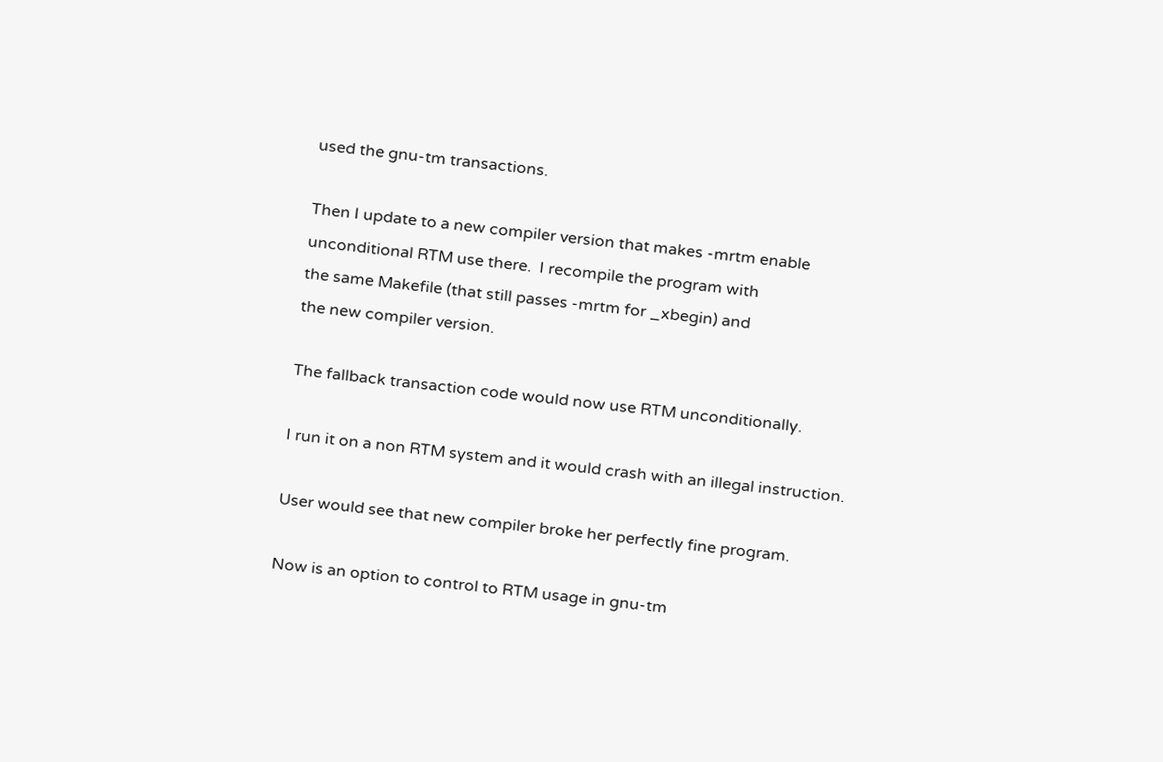used the gnu-tm transactions.

Then I update to a new compiler version that makes -mrtm enable
unconditional RTM use there.  I recompile the program with
the same Makefile (that still passes -mrtm for _xbegin) and
the new compiler version.

The fallback transaction code would now use RTM unconditionally.

I run it on a non RTM system and it would crash with an illegal instruction.

User would see that new compiler broke her perfectly fine program.

Now is an option to control to RTM usage in gnu-tm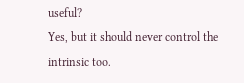useful?
Yes, but it should never control the intrinsic too.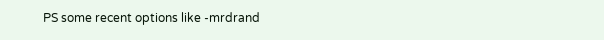PS some recent options like -mrdrand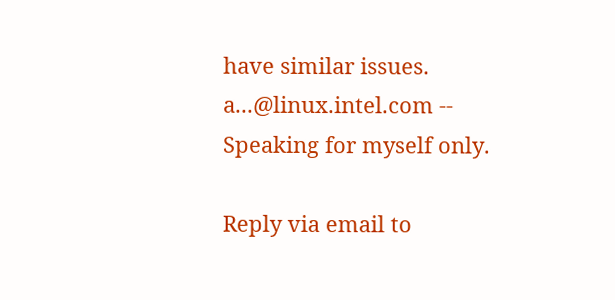have similar issues.
a...@linux.intel.com -- Speaking for myself only.

Reply via email to